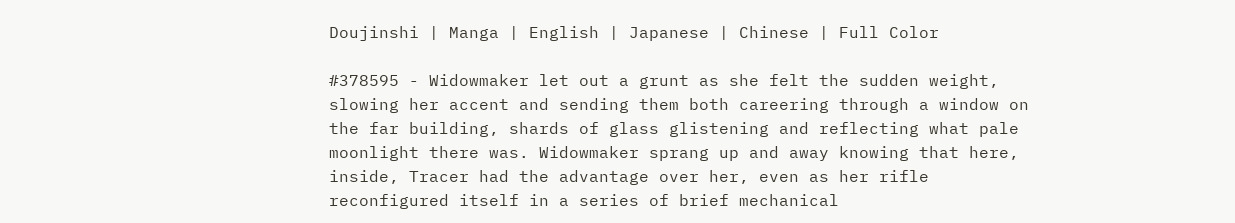Doujinshi | Manga | English | Japanese | Chinese | Full Color

#378595 - Widowmaker let out a grunt as she felt the sudden weight, slowing her accent and sending them both careering through a window on the far building, shards of glass glistening and reflecting what pale moonlight there was. Widowmaker sprang up and away knowing that here, inside, Tracer had the advantage over her, even as her rifle reconfigured itself in a series of brief mechanical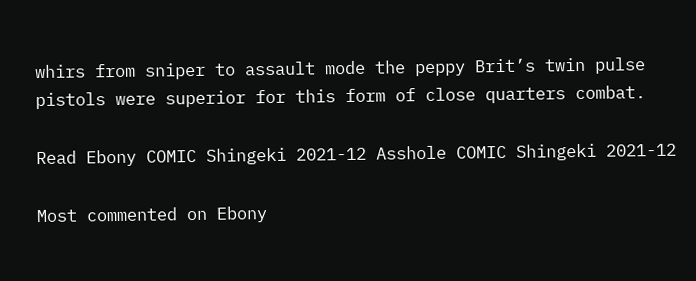whirs from sniper to assault mode the peppy Brit’s twin pulse pistols were superior for this form of close quarters combat.

Read Ebony COMIC Shingeki 2021-12 Asshole COMIC Shingeki 2021-12

Most commented on Ebony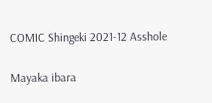COMIC Shingeki 2021-12 Asshole

Mayaka ibara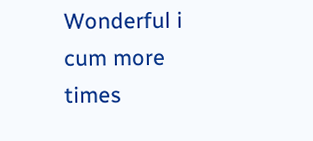Wonderful i cum more times